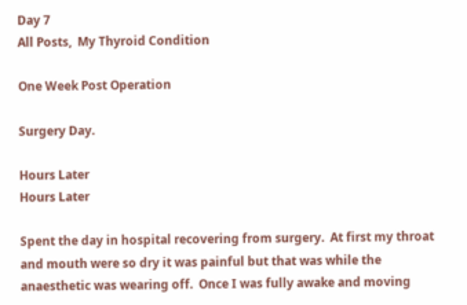Day 7
All Posts,  My Thyroid Condition

One Week Post Operation

Surgery Day.

Hours Later
Hours Later

Spent the day in hospital recovering from surgery.  At first my throat and mouth were so dry it was painful but that was while the anaesthetic was wearing off.  Once I was fully awake and moving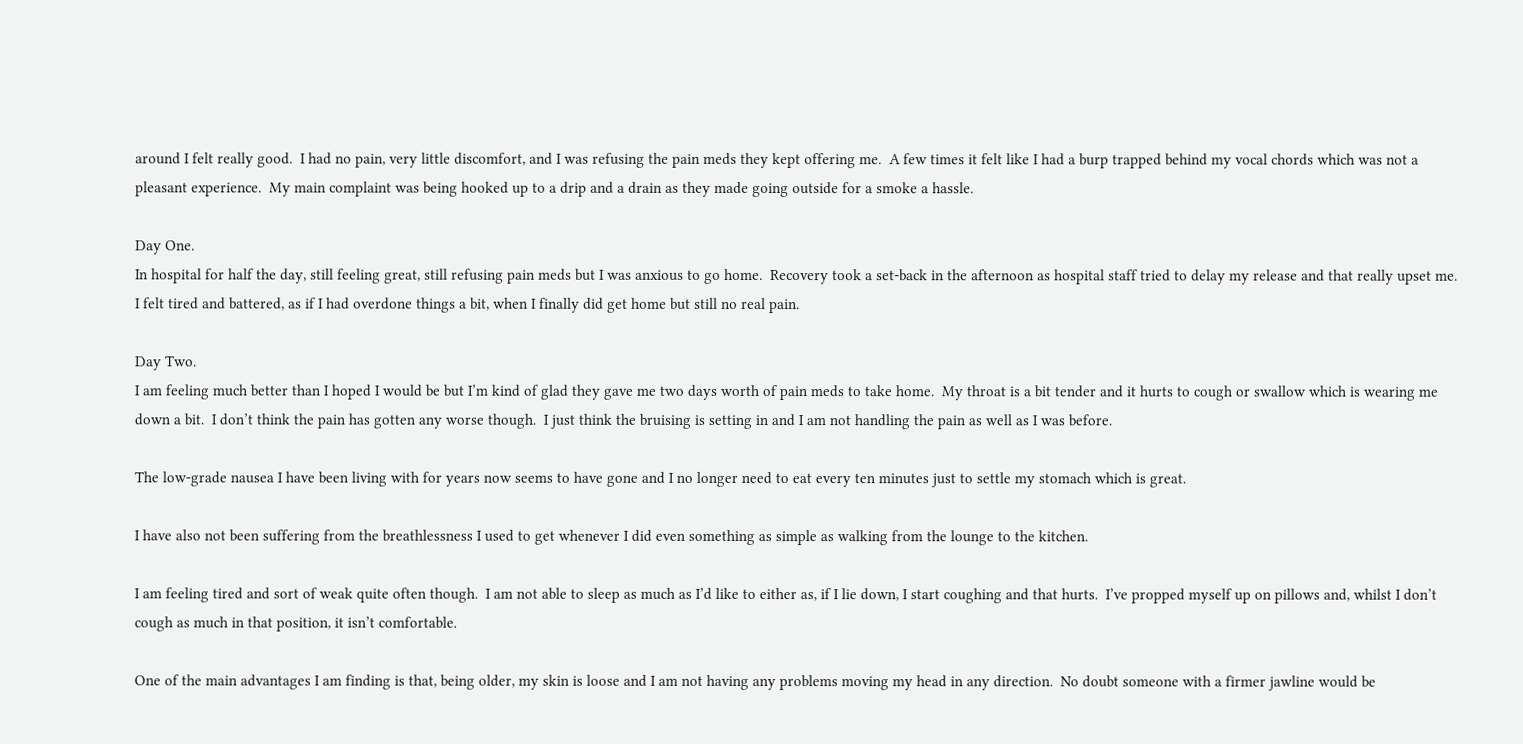around I felt really good.  I had no pain, very little discomfort, and I was refusing the pain meds they kept offering me.  A few times it felt like I had a burp trapped behind my vocal chords which was not a pleasant experience.  My main complaint was being hooked up to a drip and a drain as they made going outside for a smoke a hassle.

Day One.
In hospital for half the day, still feeling great, still refusing pain meds but I was anxious to go home.  Recovery took a set-back in the afternoon as hospital staff tried to delay my release and that really upset me. I felt tired and battered, as if I had overdone things a bit, when I finally did get home but still no real pain.

Day Two.
I am feeling much better than I hoped I would be but I’m kind of glad they gave me two days worth of pain meds to take home.  My throat is a bit tender and it hurts to cough or swallow which is wearing me down a bit.  I don’t think the pain has gotten any worse though.  I just think the bruising is setting in and I am not handling the pain as well as I was before.

The low-grade nausea I have been living with for years now seems to have gone and I no longer need to eat every ten minutes just to settle my stomach which is great.

I have also not been suffering from the breathlessness I used to get whenever I did even something as simple as walking from the lounge to the kitchen.

I am feeling tired and sort of weak quite often though.  I am not able to sleep as much as I’d like to either as, if I lie down, I start coughing and that hurts.  I’ve propped myself up on pillows and, whilst I don’t cough as much in that position, it isn’t comfortable.

One of the main advantages I am finding is that, being older, my skin is loose and I am not having any problems moving my head in any direction.  No doubt someone with a firmer jawline would be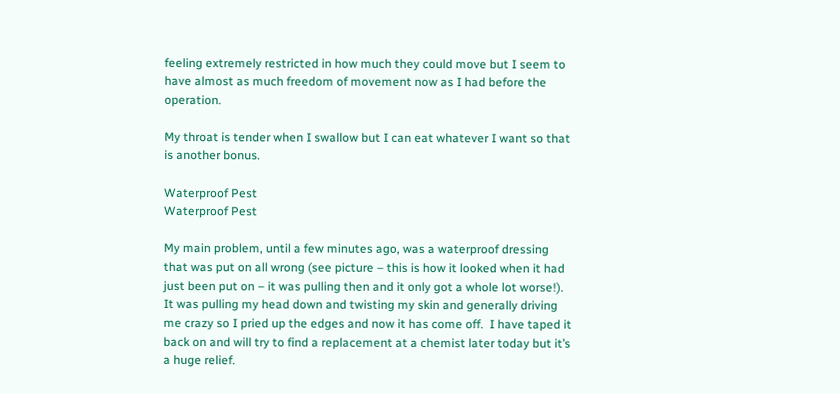feeling extremely restricted in how much they could move but I seem to have almost as much freedom of movement now as I had before the operation.

My throat is tender when I swallow but I can eat whatever I want so that is another bonus.

Waterproof Pest
Waterproof Pest

My main problem, until a few minutes ago, was a waterproof dressing that was put on all wrong (see picture – this is how it looked when it had just been put on – it was pulling then and it only got a whole lot worse!).  It was pulling my head down and twisting my skin and generally driving me crazy so I pried up the edges and now it has come off.  I have taped it back on and will try to find a replacement at a chemist later today but it’s a huge relief.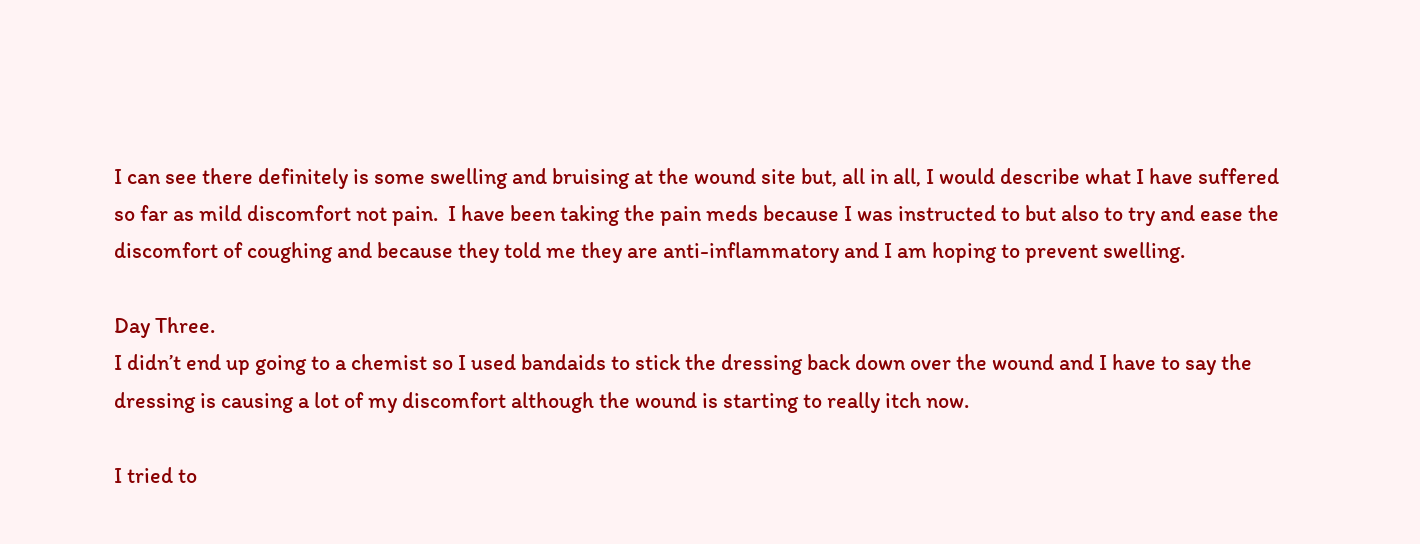I can see there definitely is some swelling and bruising at the wound site but, all in all, I would describe what I have suffered so far as mild discomfort not pain.  I have been taking the pain meds because I was instructed to but also to try and ease the discomfort of coughing and because they told me they are anti-inflammatory and I am hoping to prevent swelling.

Day Three.
I didn’t end up going to a chemist so I used bandaids to stick the dressing back down over the wound and I have to say the dressing is causing a lot of my discomfort although the wound is starting to really itch now.

I tried to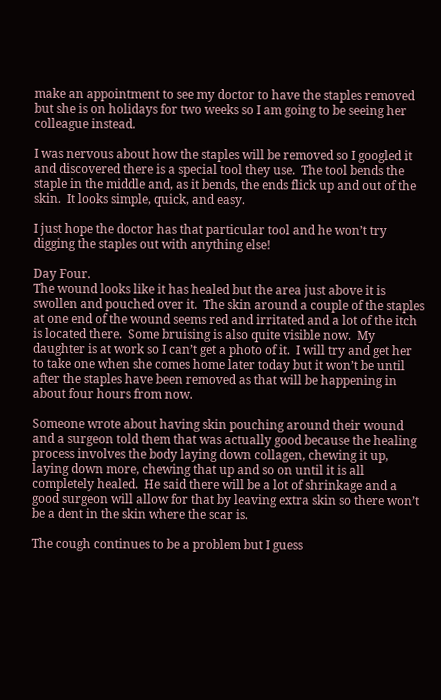make an appointment to see my doctor to have the staples removed but she is on holidays for two weeks so I am going to be seeing her colleague instead.

I was nervous about how the staples will be removed so I googled it and discovered there is a special tool they use.  The tool bends the staple in the middle and, as it bends, the ends flick up and out of the skin.  It looks simple, quick, and easy.

I just hope the doctor has that particular tool and he won’t try digging the staples out with anything else!

Day Four.
The wound looks like it has healed but the area just above it is swollen and pouched over it.  The skin around a couple of the staples at one end of the wound seems red and irritated and a lot of the itch is located there.  Some bruising is also quite visible now.  My daughter is at work so I can’t get a photo of it.  I will try and get her to take one when she comes home later today but it won’t be until after the staples have been removed as that will be happening in about four hours from now.

Someone wrote about having skin pouching around their wound and a surgeon told them that was actually good because the healing process involves the body laying down collagen, chewing it up, laying down more, chewing that up and so on until it is all completely healed.  He said there will be a lot of shrinkage and a good surgeon will allow for that by leaving extra skin so there won’t be a dent in the skin where the scar is.

The cough continues to be a problem but I guess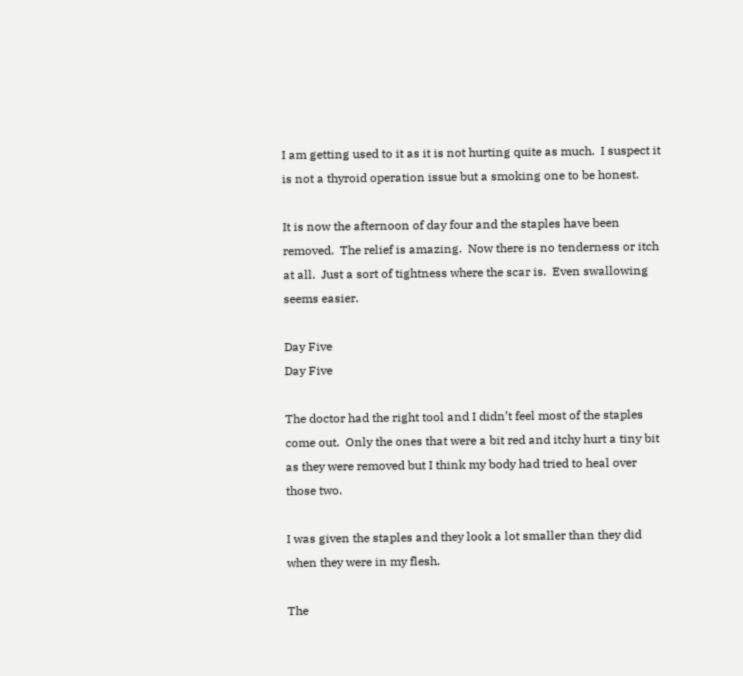I am getting used to it as it is not hurting quite as much.  I suspect it is not a thyroid operation issue but a smoking one to be honest.

It is now the afternoon of day four and the staples have been removed.  The relief is amazing.  Now there is no tenderness or itch at all.  Just a sort of tightness where the scar is.  Even swallowing seems easier.

Day Five
Day Five

The doctor had the right tool and I didn’t feel most of the staples come out.  Only the ones that were a bit red and itchy hurt a tiny bit as they were removed but I think my body had tried to heal over those two.

I was given the staples and they look a lot smaller than they did when they were in my flesh.

The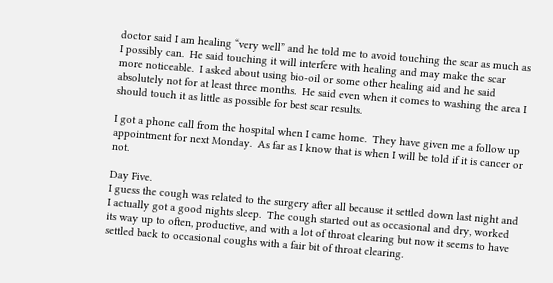doctor said I am healing “very well” and he told me to avoid touching the scar as much as I possibly can.  He said touching it will interfere with healing and may make the scar more noticeable.  I asked about using bio-oil or some other healing aid and he said absolutely not for at least three months.  He said even when it comes to washing the area I should touch it as little as possible for best scar results.

I got a phone call from the hospital when I came home.  They have given me a follow up appointment for next Monday.  As far as I know that is when I will be told if it is cancer or not.

Day Five.
I guess the cough was related to the surgery after all because it settled down last night and I actually got a good nights sleep.  The cough started out as occasional and dry, worked its way up to often, productive, and with a lot of throat clearing but now it seems to have settled back to occasional coughs with a fair bit of throat clearing.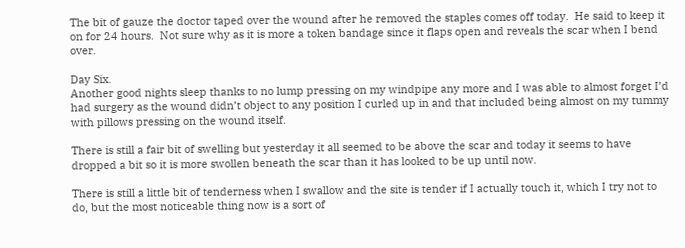The bit of gauze the doctor taped over the wound after he removed the staples comes off today.  He said to keep it on for 24 hours.  Not sure why as it is more a token bandage since it flaps open and reveals the scar when I bend over.

Day Six.
Another good nights sleep thanks to no lump pressing on my windpipe any more and I was able to almost forget I’d had surgery as the wound didn’t object to any position I curled up in and that included being almost on my tummy with pillows pressing on the wound itself.

There is still a fair bit of swelling but yesterday it all seemed to be above the scar and today it seems to have dropped a bit so it is more swollen beneath the scar than it has looked to be up until now.

There is still a little bit of tenderness when I swallow and the site is tender if I actually touch it, which I try not to do, but the most noticeable thing now is a sort of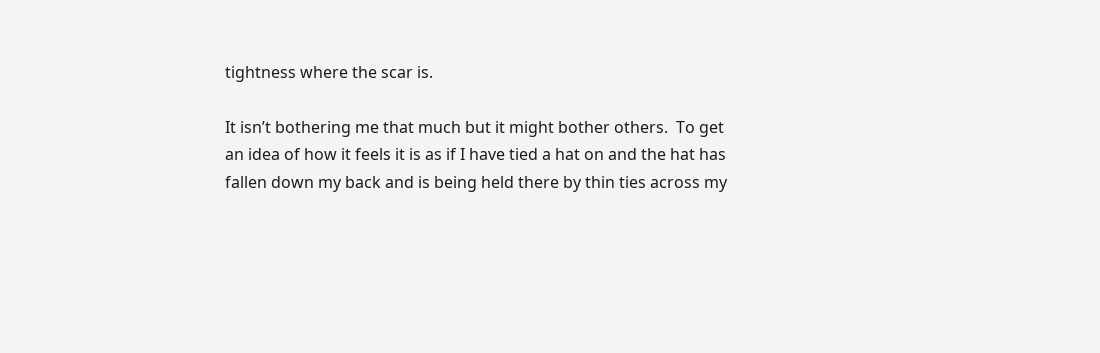tightness where the scar is.

It isn’t bothering me that much but it might bother others.  To get an idea of how it feels it is as if I have tied a hat on and the hat has fallen down my back and is being held there by thin ties across my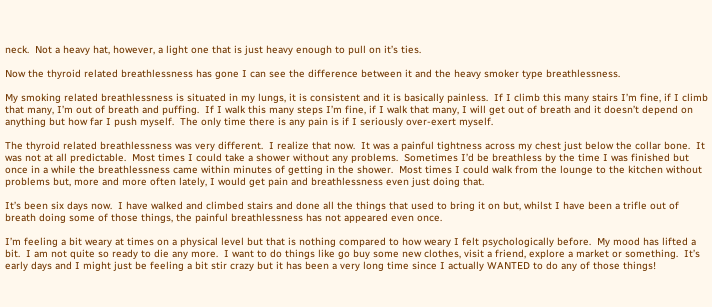neck.  Not a heavy hat, however, a light one that is just heavy enough to pull on it’s ties.

Now the thyroid related breathlessness has gone I can see the difference between it and the heavy smoker type breathlessness.

My smoking related breathlessness is situated in my lungs, it is consistent and it is basically painless.  If I climb this many stairs I’m fine, if I climb that many, I’m out of breath and puffing.  If I walk this many steps I’m fine, if I walk that many, I will get out of breath and it doesn’t depend on anything but how far I push myself.  The only time there is any pain is if I seriously over-exert myself.

The thyroid related breathlessness was very different.  I realize that now.  It was a painful tightness across my chest just below the collar bone.  It was not at all predictable.  Most times I could take a shower without any problems.  Sometimes I’d be breathless by the time I was finished but once in a while the breathlessness came within minutes of getting in the shower.  Most times I could walk from the lounge to the kitchen without problems but, more and more often lately, I would get pain and breathlessness even just doing that.

It’s been six days now.  I have walked and climbed stairs and done all the things that used to bring it on but, whilst I have been a trifle out of breath doing some of those things, the painful breathlessness has not appeared even once.

I’m feeling a bit weary at times on a physical level but that is nothing compared to how weary I felt psychologically before.  My mood has lifted a bit.  I am not quite so ready to die any more.  I want to do things like go buy some new clothes, visit a friend, explore a market or something.  It’s early days and I might just be feeling a bit stir crazy but it has been a very long time since I actually WANTED to do any of those things!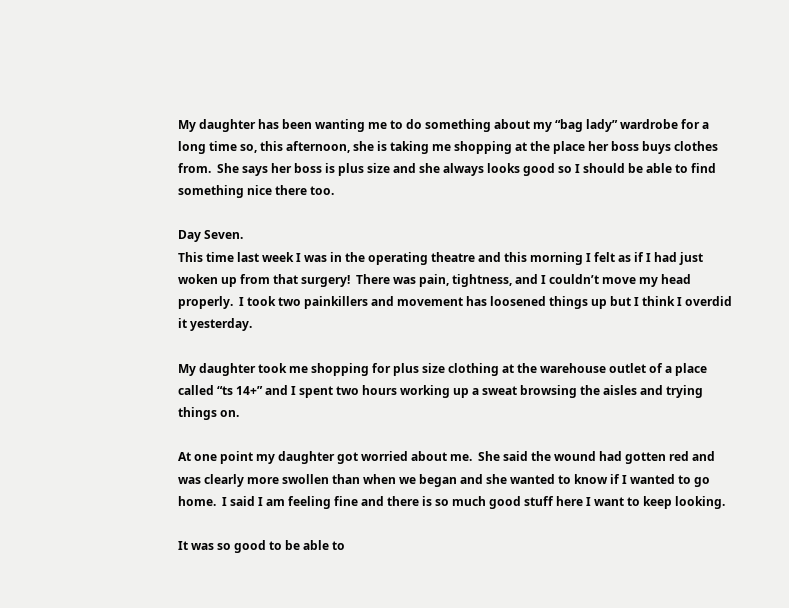My daughter has been wanting me to do something about my “bag lady” wardrobe for a long time so, this afternoon, she is taking me shopping at the place her boss buys clothes from.  She says her boss is plus size and she always looks good so I should be able to find something nice there too.

Day Seven.
This time last week I was in the operating theatre and this morning I felt as if I had just woken up from that surgery!  There was pain, tightness, and I couldn’t move my head properly.  I took two painkillers and movement has loosened things up but I think I overdid it yesterday.

My daughter took me shopping for plus size clothing at the warehouse outlet of a place called “ts 14+” and I spent two hours working up a sweat browsing the aisles and trying things on.

At one point my daughter got worried about me.  She said the wound had gotten red and was clearly more swollen than when we began and she wanted to know if I wanted to go home.  I said I am feeling fine and there is so much good stuff here I want to keep looking.

It was so good to be able to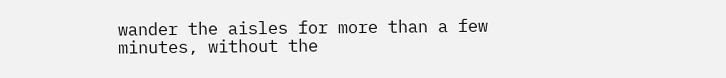wander the aisles for more than a few minutes, without the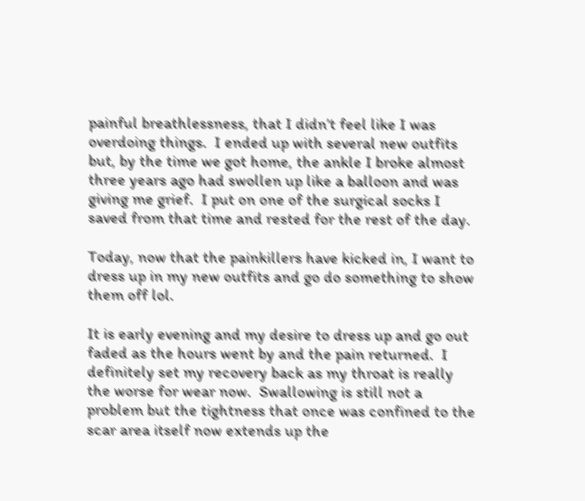painful breathlessness, that I didn’t feel like I was overdoing things.  I ended up with several new outfits but, by the time we got home, the ankle I broke almost three years ago had swollen up like a balloon and was giving me grief.  I put on one of the surgical socks I saved from that time and rested for the rest of the day.

Today, now that the painkillers have kicked in, I want to dress up in my new outfits and go do something to show them off lol.

It is early evening and my desire to dress up and go out faded as the hours went by and the pain returned.  I definitely set my recovery back as my throat is really the worse for wear now.  Swallowing is still not a problem but the tightness that once was confined to the scar area itself now extends up the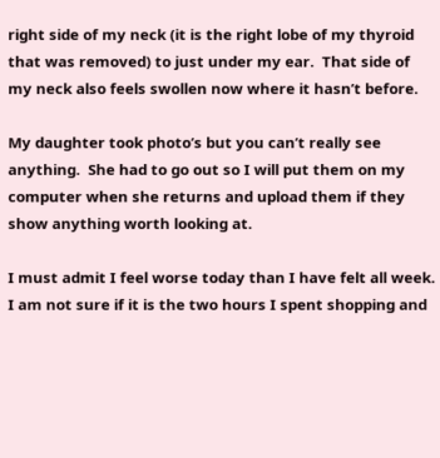right side of my neck (it is the right lobe of my thyroid that was removed) to just under my ear.  That side of my neck also feels swollen now where it hasn’t before.

My daughter took photo’s but you can’t really see anything.  She had to go out so I will put them on my computer when she returns and upload them if they show anything worth looking at.

I must admit I feel worse today than I have felt all week.  I am not sure if it is the two hours I spent shopping and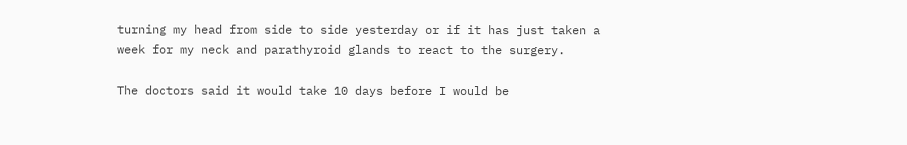turning my head from side to side yesterday or if it has just taken a week for my neck and parathyroid glands to react to the surgery.

The doctors said it would take 10 days before I would be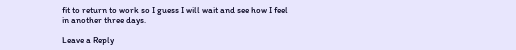fit to return to work so I guess I will wait and see how I feel in another three days.

Leave a Reply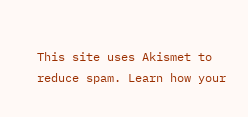This site uses Akismet to reduce spam. Learn how your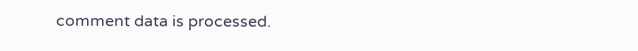comment data is processed.